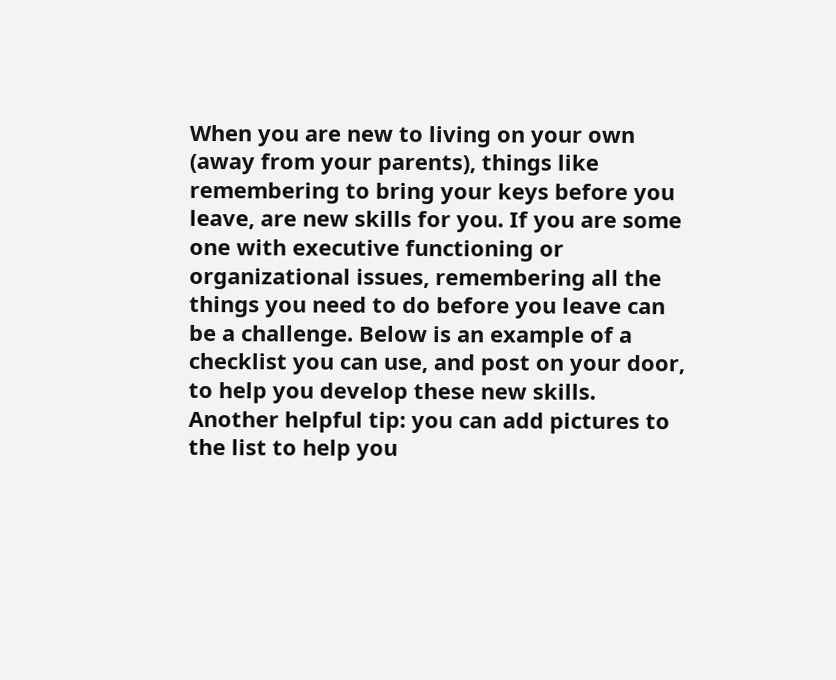When you are new to living on your own (away from your parents), things like remembering to bring your keys before you leave, are new skills for you. If you are some one with executive functioning or organizational issues, remembering all the things you need to do before you leave can be a challenge. Below is an example of a checklist you can use, and post on your door, to help you develop these new skills. Another helpful tip: you can add pictures to the list to help you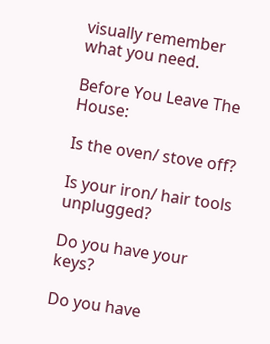visually remember what you need.

Before You Leave The House:

Is the oven/ stove off?

Is your iron/ hair tools unplugged?

Do you have your keys?

Do you have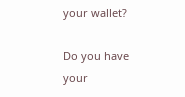your wallet?

Do you have your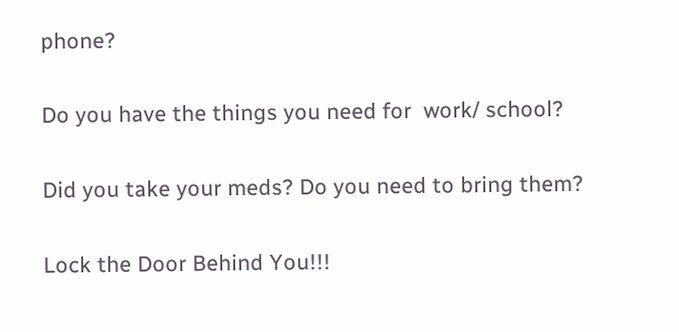phone?

Do you have the things you need for  work/ school?

Did you take your meds? Do you need to bring them?

Lock the Door Behind You!!!